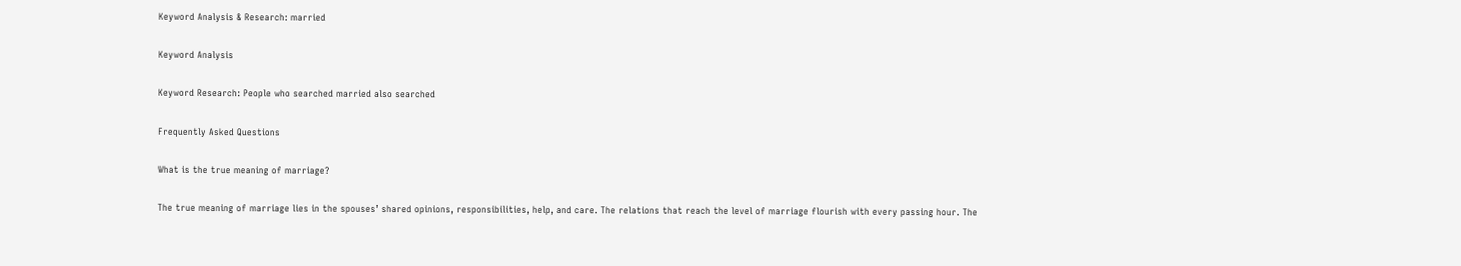Keyword Analysis & Research: married

Keyword Analysis

Keyword Research: People who searched married also searched

Frequently Asked Questions

What is the true meaning of marriage?

The true meaning of marriage lies in the spouses’ shared opinions, responsibilities, help, and care. The relations that reach the level of marriage flourish with every passing hour. The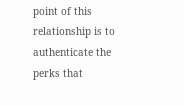point of this relationship is to authenticate the perks that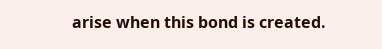arise when this bond is created.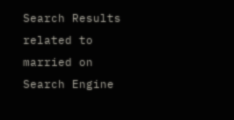Search Results related to married on Search Engine